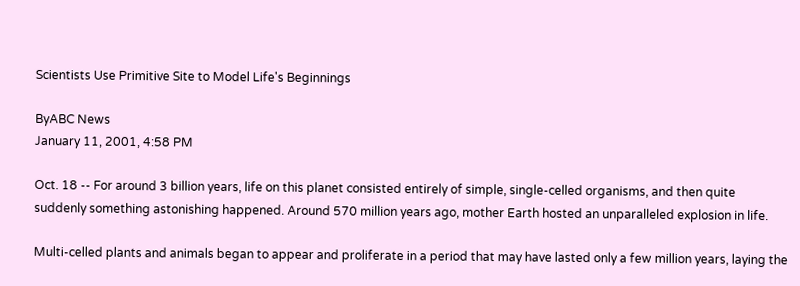Scientists Use Primitive Site to Model Life's Beginnings

ByABC News
January 11, 2001, 4:58 PM

Oct. 18 -- For around 3 billion years, life on this planet consisted entirely of simple, single-celled organisms, and then quite suddenly something astonishing happened. Around 570 million years ago, mother Earth hosted an unparalleled explosion in life.

Multi-celled plants and animals began to appear and proliferate in a period that may have lasted only a few million years, laying the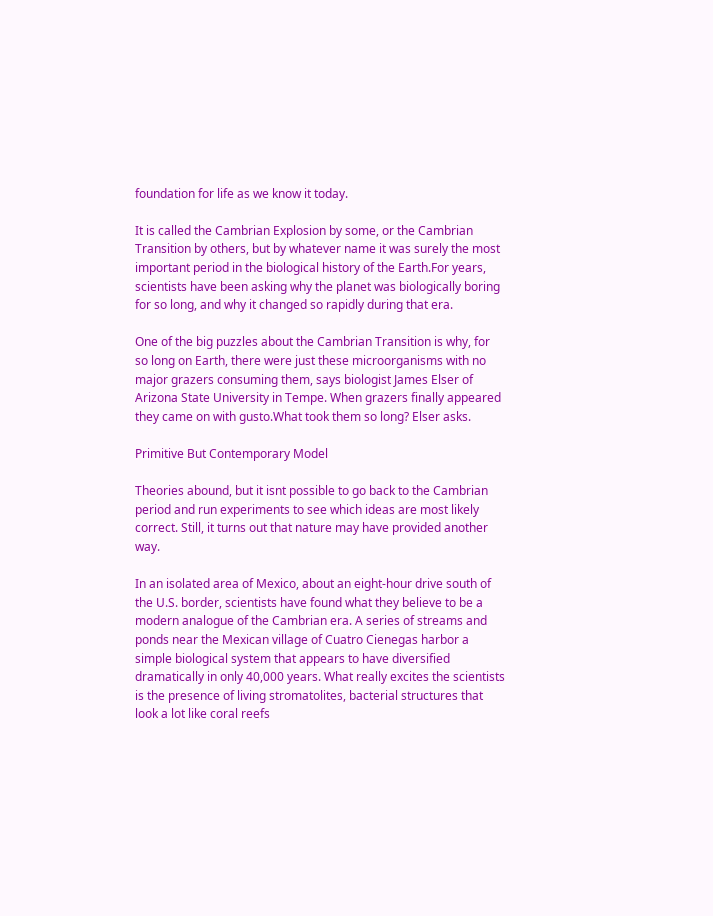foundation for life as we know it today.

It is called the Cambrian Explosion by some, or the Cambrian Transition by others, but by whatever name it was surely the most important period in the biological history of the Earth.For years, scientists have been asking why the planet was biologically boring for so long, and why it changed so rapidly during that era.

One of the big puzzles about the Cambrian Transition is why, for so long on Earth, there were just these microorganisms with no major grazers consuming them, says biologist James Elser of Arizona State University in Tempe. When grazers finally appeared they came on with gusto.What took them so long? Elser asks.

Primitive But Contemporary Model

Theories abound, but it isnt possible to go back to the Cambrian period and run experiments to see which ideas are most likely correct. Still, it turns out that nature may have provided another way.

In an isolated area of Mexico, about an eight-hour drive south of the U.S. border, scientists have found what they believe to be a modern analogue of the Cambrian era. A series of streams and ponds near the Mexican village of Cuatro Cienegas harbor a simple biological system that appears to have diversified dramatically in only 40,000 years. What really excites the scientists is the presence of living stromatolites, bacterial structures that look a lot like coral reefs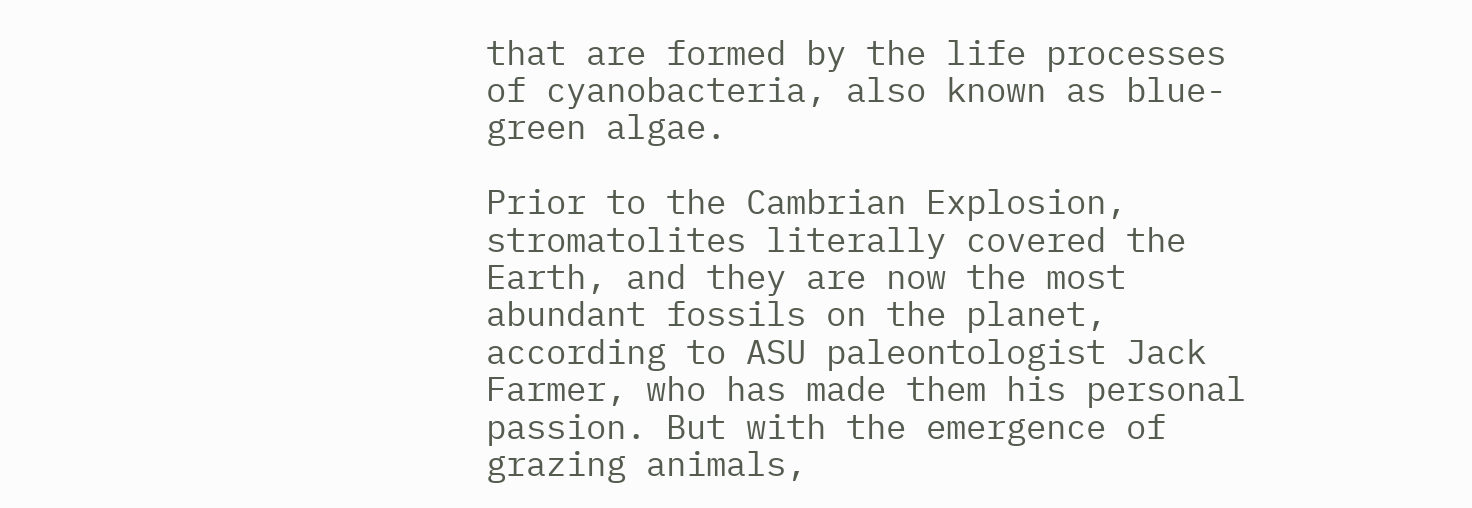that are formed by the life processes of cyanobacteria, also known as blue-green algae.

Prior to the Cambrian Explosion, stromatolites literally covered the Earth, and they are now the most abundant fossils on the planet, according to ASU paleontologist Jack Farmer, who has made them his personal passion. But with the emergence of grazing animals,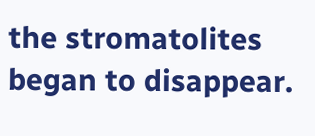the stromatolites began to disappear.